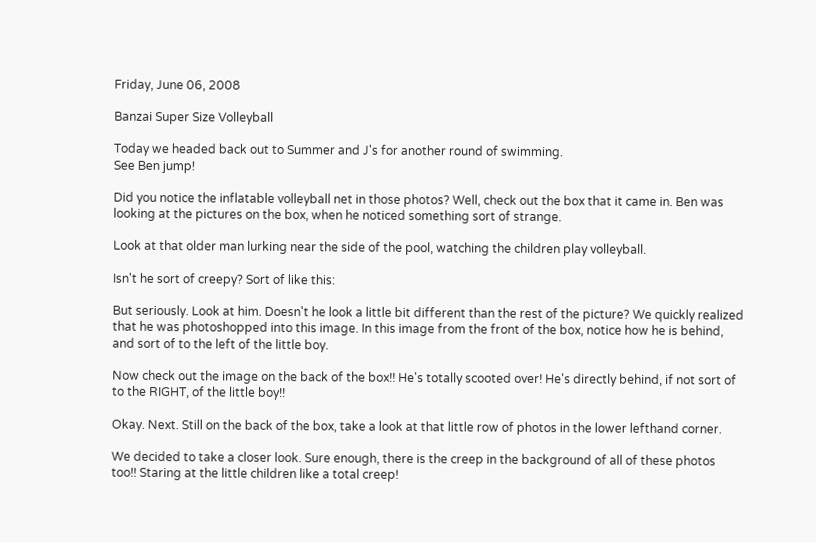Friday, June 06, 2008

Banzai Super Size Volleyball

Today we headed back out to Summer and J's for another round of swimming.
See Ben jump!

Did you notice the inflatable volleyball net in those photos? Well, check out the box that it came in. Ben was looking at the pictures on the box, when he noticed something sort of strange.

Look at that older man lurking near the side of the pool, watching the children play volleyball.

Isn't he sort of creepy? Sort of like this:

But seriously. Look at him. Doesn't he look a little bit different than the rest of the picture? We quickly realized that he was photoshopped into this image. In this image from the front of the box, notice how he is behind, and sort of to the left of the little boy.

Now check out the image on the back of the box!! He's totally scooted over! He's directly behind, if not sort of to the RIGHT, of the little boy!!

Okay. Next. Still on the back of the box, take a look at that little row of photos in the lower lefthand corner.

We decided to take a closer look. Sure enough, there is the creep in the background of all of these photos too!! Staring at the little children like a total creep!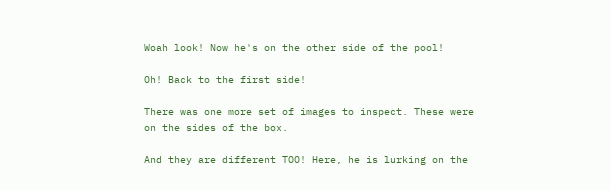Woah look! Now he's on the other side of the pool!

Oh! Back to the first side!

There was one more set of images to inspect. These were on the sides of the box.

And they are different TOO! Here, he is lurking on the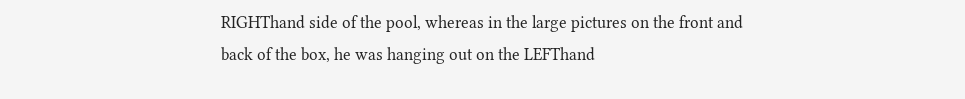RIGHThand side of the pool, whereas in the large pictures on the front and back of the box, he was hanging out on the LEFThand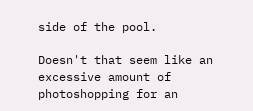side of the pool.

Doesn't that seem like an excessive amount of photoshopping for an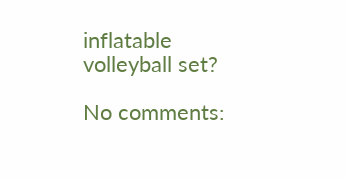inflatable volleyball set?

No comments: